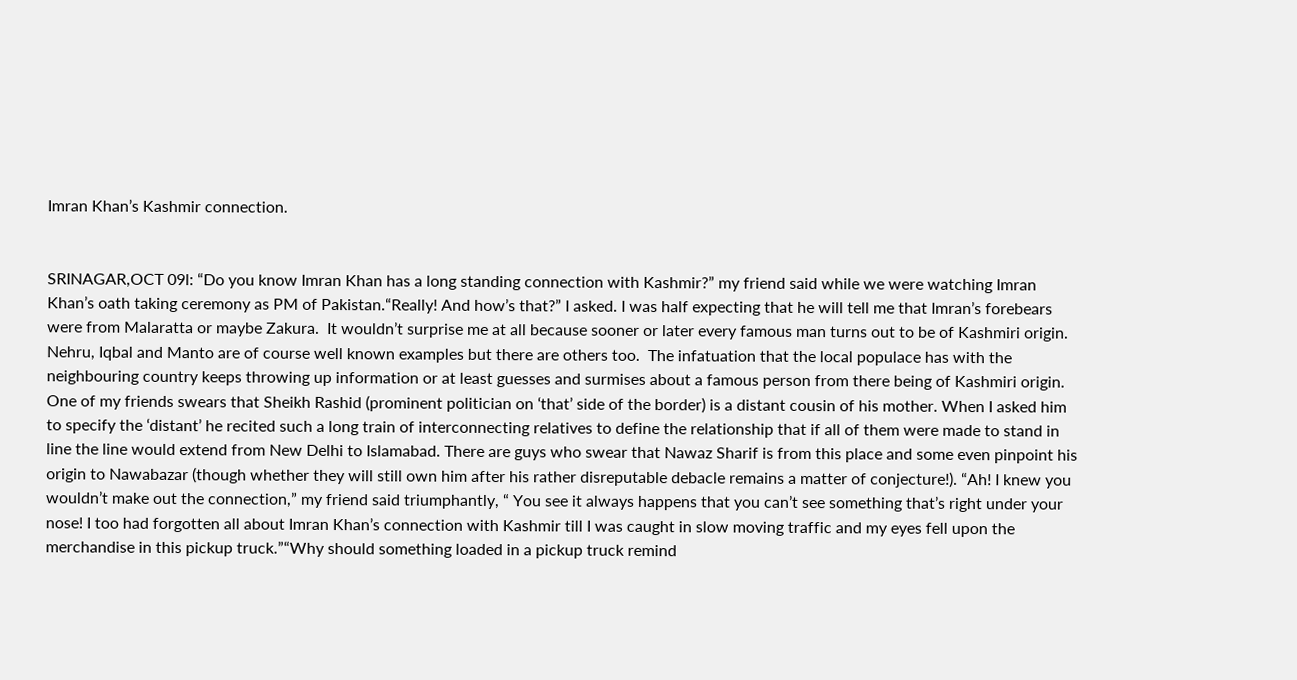Imran Khan’s Kashmir connection.


SRINAGAR,OCT 09l: “Do you know Imran Khan has a long standing connection with Kashmir?” my friend said while we were watching Imran Khan’s oath taking ceremony as PM of Pakistan.“Really! And how’s that?” I asked. I was half expecting that he will tell me that Imran’s forebears were from Malaratta or maybe Zakura.  It wouldn’t surprise me at all because sooner or later every famous man turns out to be of Kashmiri origin. Nehru, Iqbal and Manto are of course well known examples but there are others too.  The infatuation that the local populace has with the neighbouring country keeps throwing up information or at least guesses and surmises about a famous person from there being of Kashmiri origin. One of my friends swears that Sheikh Rashid (prominent politician on ‘that’ side of the border) is a distant cousin of his mother. When I asked him to specify the ‘distant’ he recited such a long train of interconnecting relatives to define the relationship that if all of them were made to stand in line the line would extend from New Delhi to Islamabad. There are guys who swear that Nawaz Sharif is from this place and some even pinpoint his origin to Nawabazar (though whether they will still own him after his rather disreputable debacle remains a matter of conjecture!). “Ah! I knew you wouldn’t make out the connection,” my friend said triumphantly, “ You see it always happens that you can’t see something that’s right under your nose! I too had forgotten all about Imran Khan’s connection with Kashmir till I was caught in slow moving traffic and my eyes fell upon the merchandise in this pickup truck.”“Why should something loaded in a pickup truck remind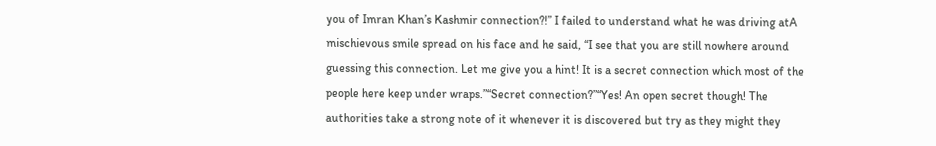you of Imran Khan’s Kashmir connection?!” I failed to understand what he was driving atA mischievous smile spread on his face and he said, “I see that you are still nowhere around guessing this connection. Let me give you a hint! It is a secret connection which most of the people here keep under wraps.”“Secret connection?”“Yes! An open secret though! The authorities take a strong note of it whenever it is discovered but try as they might they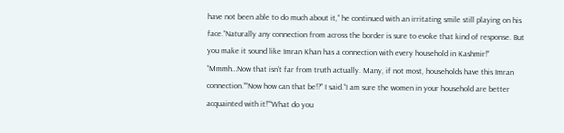have not been able to do much about it,” he continued with an irritating smile still playing on his face.“Naturally any connection from across the border is sure to evoke that kind of response. But you make it sound like Imran Khan has a connection with every household in Kashmir!”  “Mmmh…Now that isn’t far from truth actually. Many, if not most, households have this Imran connection.”“Now how can that be!?” I said.“I am sure the women in your household are better acquainted with it!”“What do you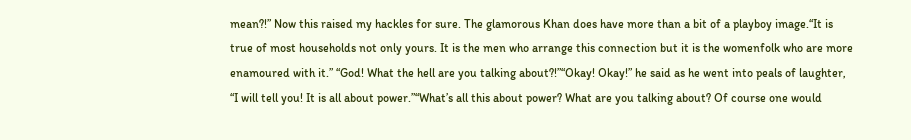mean?!” Now this raised my hackles for sure. The glamorous Khan does have more than a bit of a playboy image.“It is true of most households not only yours. It is the men who arrange this connection but it is the womenfolk who are more enamoured with it.” “God! What the hell are you talking about?!”“Okay! Okay!” he said as he went into peals of laughter, “I will tell you! It is all about power.”“What’s all this about power? What are you talking about? Of course one would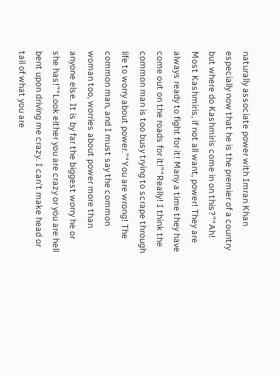naturally associate power with Imran Khan especially now that he is the premier of a country but where do Kashmiris come in on this?”“Ah! Most Kashmiris, if not all want, power! They are always ready to fight for it! Many a time they have come out on the roads for it!”“Really! I think the common man is too busy trying to scrape through life to worry about power.”“You are wrong! The common man, and I must say the common woman too, worries about power more than anyone else. It is by far the biggest worry he or she has!”“Look either you are crazy or you are hell bent upon driving me crazy. I can’t make head or tail of what you are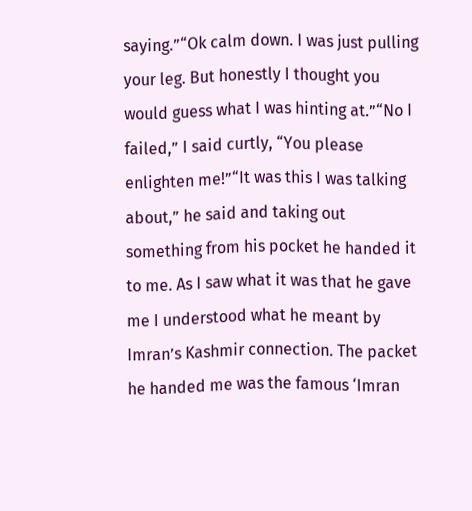saying.”“Ok calm down. I was just pulling your leg. But honestly I thought you would guess what I was hinting at.”“No I failed,” I said curtly, “You please enlighten me!”“It was this I was talking about,” he said and taking out something from his pocket he handed it to me. As I saw what it was that he gave me I understood what he meant by Imran’s Kashmir connection. The packet he handed me was the famous ‘Imran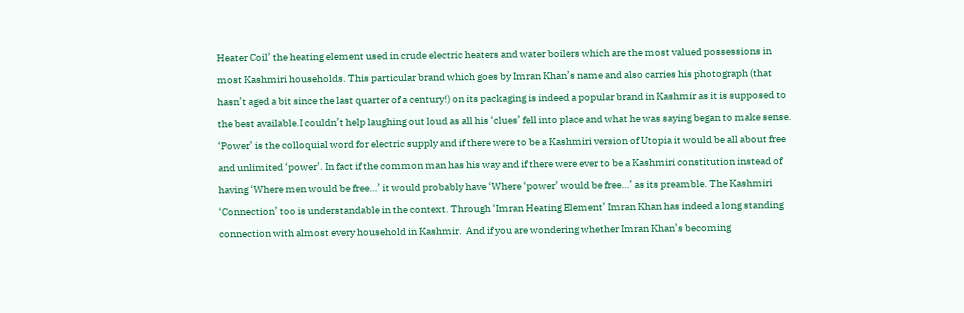Heater Coil’ the heating element used in crude electric heaters and water boilers which are the most valued possessions in most Kashmiri households. This particular brand which goes by Imran Khan’s name and also carries his photograph (that hasn’t aged a bit since the last quarter of a century!) on its packaging is indeed a popular brand in Kashmir as it is supposed to the best available.I couldn’t help laughing out loud as all his ‘clues’ fell into place and what he was saying began to make sense.  ‘Power’ is the colloquial word for electric supply and if there were to be a Kashmiri version of Utopia it would be all about free and unlimited ‘power’. In fact if the common man has his way and if there were ever to be a Kashmiri constitution instead of having ‘Where men would be free…’ it would probably have ‘Where ‘power’ would be free…’ as its preamble. The Kashmiri ‘Connection’ too is understandable in the context. Through ‘Imran Heating Element’ Imran Khan has indeed a long standing connection with almost every household in Kashmir.  And if you are wondering whether Imran Khan’s becoming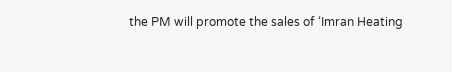the PM will promote the sales of ‘Imran Heating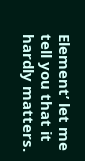Element’ let me tell you that it hardly matters.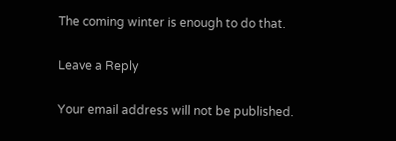The coming winter is enough to do that.

Leave a Reply

Your email address will not be published.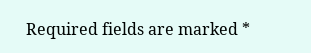Required fields are marked *